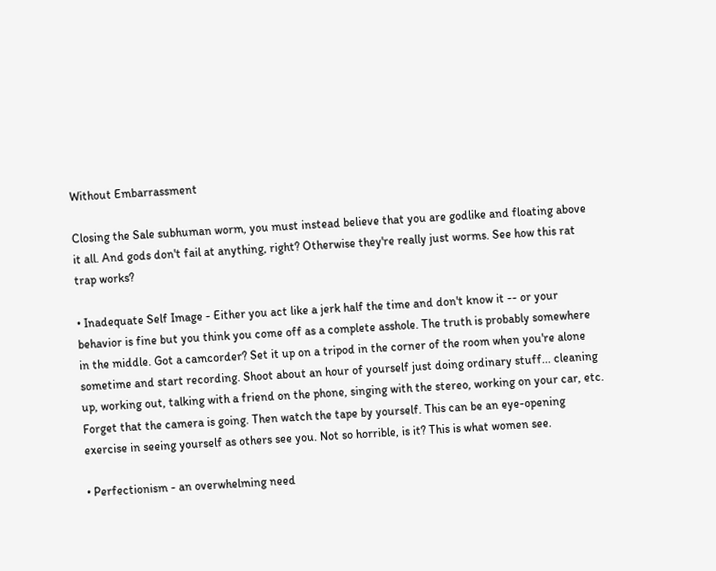Without Embarrassment

Closing the Sale subhuman worm, you must instead believe that you are godlike and floating above it all. And gods don't fail at anything, right? Otherwise they're really just worms. See how this rat trap works?

• Inadequate Self Image - Either you act like a jerk half the time and don't know it -- or your behavior is fine but you think you come off as a complete asshole. The truth is probably somewhere in the middle. Got a camcorder? Set it up on a tripod in the corner of the room when you're alone sometime and start recording. Shoot about an hour of yourself just doing ordinary stuff... cleaning up, working out, talking with a friend on the phone, singing with the stereo, working on your car, etc. Forget that the camera is going. Then watch the tape by yourself. This can be an eye-opening exercise in seeing yourself as others see you. Not so horrible, is it? This is what women see.

• Perfectionism - an overwhelming need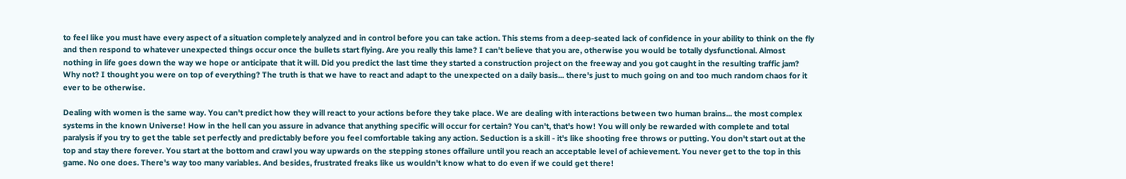to feel like you must have every aspect of a situation completely analyzed and in control before you can take action. This stems from a deep-seated lack of confidence in your ability to think on the fly and then respond to whatever unexpected things occur once the bullets start flying. Are you really this lame? I can't believe that you are, otherwise you would be totally dysfunctional. Almost nothing in life goes down the way we hope or anticipate that it will. Did you predict the last time they started a construction project on the freeway and you got caught in the resulting traffic jam? Why not? I thought you were on top of everything? The truth is that we have to react and adapt to the unexpected on a daily basis... there's just to much going on and too much random chaos for it ever to be otherwise.

Dealing with women is the same way. You can't predict how they will react to your actions before they take place. We are dealing with interactions between two human brains... the most complex systems in the known Universe! How in the hell can you assure in advance that anything specific will occur for certain? You can't, that's how! You will only be rewarded with complete and total paralysis if you try to get the table set perfectly and predictably before you feel comfortable taking any action. Seduction is a skill - it's like shooting free throws or putting. You don't start out at the top and stay there forever. You start at the bottom and crawl you way upwards on the stepping stones offailure until you reach an acceptable level of achievement. You never get to the top in this game. No one does. There's way too many variables. And besides, frustrated freaks like us wouldn't know what to do even if we could get there!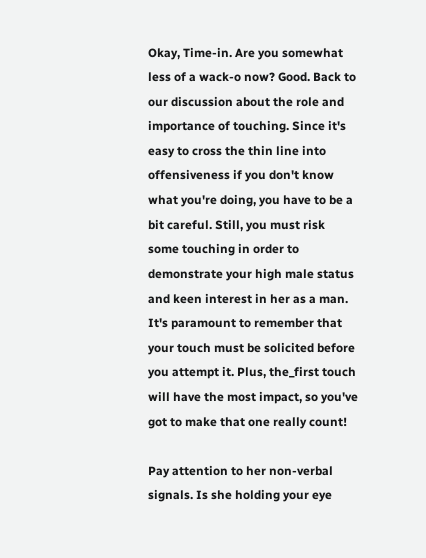Okay, Time-in. Are you somewhat less of a wack-o now? Good. Back to our discussion about the role and importance of touching. Since it's easy to cross the thin line into offensiveness if you don't know what you're doing, you have to be a bit careful. Still, you must risk some touching in order to demonstrate your high male status and keen interest in her as a man. It's paramount to remember that your touch must be solicited before you attempt it. Plus, the_first touch will have the most impact, so you've got to make that one really count!

Pay attention to her non-verbal signals. Is she holding your eye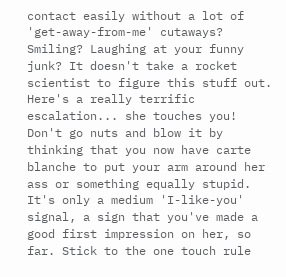contact easily without a lot of 'get-away-from-me' cutaways? Smiling? Laughing at your funny junk? It doesn't take a rocket scientist to figure this stuff out. Here's a really terrific escalation... she touches you! Don't go nuts and blow it by thinking that you now have carte blanche to put your arm around her ass or something equally stupid. It's only a medium 'I-like-you' signal, a sign that you've made a good first impression on her, so far. Stick to the one touch rule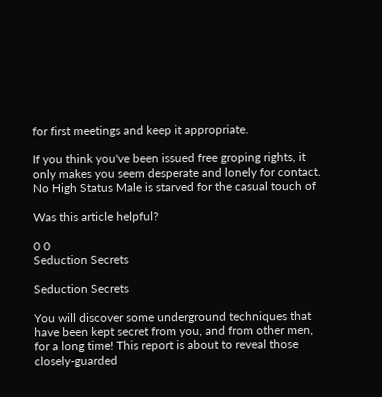for first meetings and keep it appropriate.

If you think you've been issued free groping rights, it only makes you seem desperate and lonely for contact. No High Status Male is starved for the casual touch of

Was this article helpful?

0 0
Seduction Secrets

Seduction Secrets

You will discover some underground techniques that have been kept secret from you, and from other men, for a long time! This report is about to reveal those closely-guarded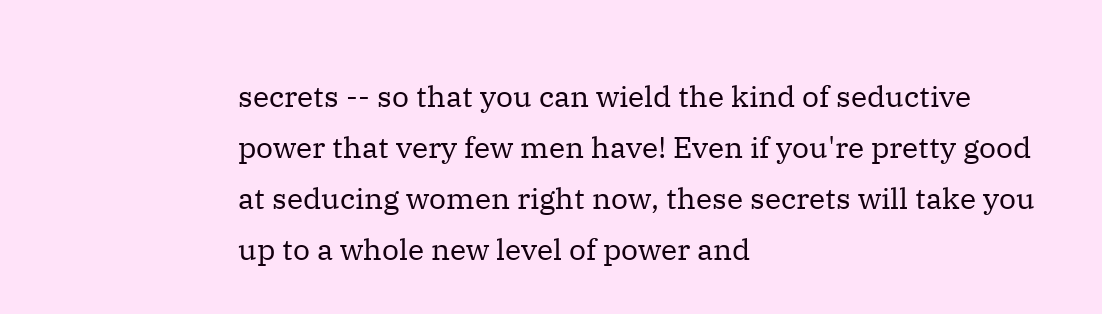secrets -- so that you can wield the kind of seductive power that very few men have! Even if you're pretty good at seducing women right now, these secrets will take you up to a whole new level of power and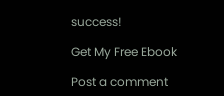success!

Get My Free Ebook

Post a comment